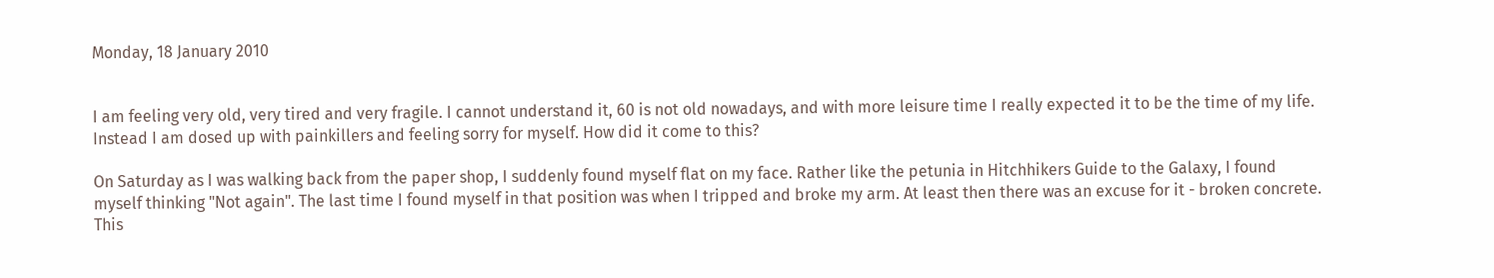Monday, 18 January 2010


I am feeling very old, very tired and very fragile. I cannot understand it, 60 is not old nowadays, and with more leisure time I really expected it to be the time of my life. Instead I am dosed up with painkillers and feeling sorry for myself. How did it come to this?

On Saturday as I was walking back from the paper shop, I suddenly found myself flat on my face. Rather like the petunia in Hitchhikers Guide to the Galaxy, I found myself thinking "Not again". The last time I found myself in that position was when I tripped and broke my arm. At least then there was an excuse for it - broken concrete. This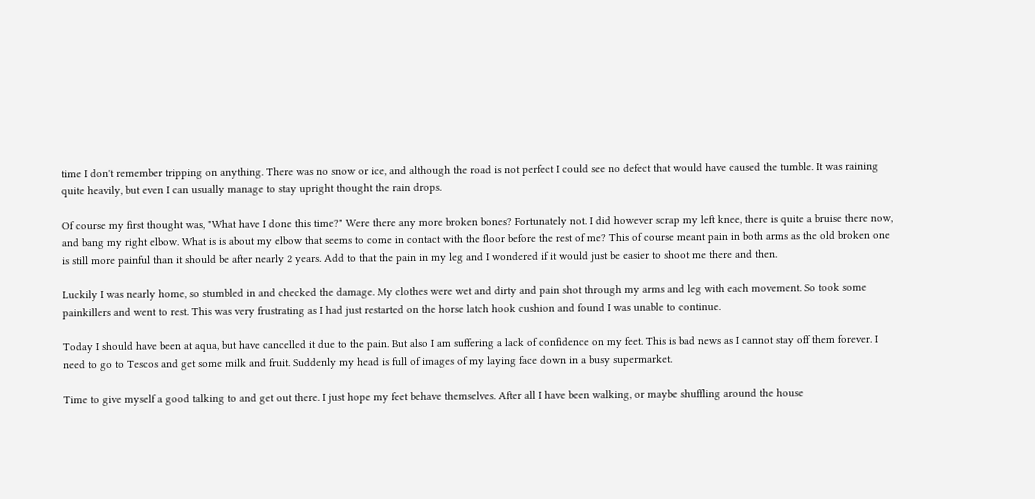time I don't remember tripping on anything. There was no snow or ice, and although the road is not perfect I could see no defect that would have caused the tumble. It was raining quite heavily, but even I can usually manage to stay upright thought the rain drops.

Of course my first thought was, "What have I done this time?" Were there any more broken bones? Fortunately not. I did however scrap my left knee, there is quite a bruise there now, and bang my right elbow. What is is about my elbow that seems to come in contact with the floor before the rest of me? This of course meant pain in both arms as the old broken one is still more painful than it should be after nearly 2 years. Add to that the pain in my leg and I wondered if it would just be easier to shoot me there and then.

Luckily I was nearly home, so stumbled in and checked the damage. My clothes were wet and dirty and pain shot through my arms and leg with each movement. So took some painkillers and went to rest. This was very frustrating as I had just restarted on the horse latch hook cushion and found I was unable to continue.

Today I should have been at aqua, but have cancelled it due to the pain. But also I am suffering a lack of confidence on my feet. This is bad news as I cannot stay off them forever. I need to go to Tescos and get some milk and fruit. Suddenly my head is full of images of my laying face down in a busy supermarket.

Time to give myself a good talking to and get out there. I just hope my feet behave themselves. After all I have been walking, or maybe shuffling around the house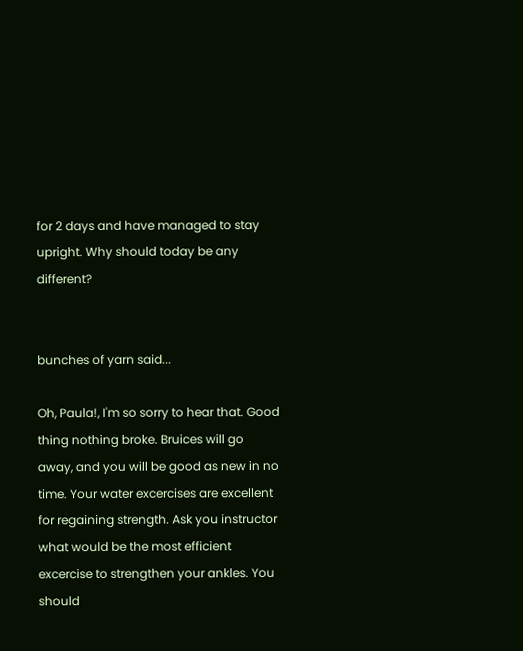for 2 days and have managed to stay upright. Why should today be any different?


bunches of yarn said...

Oh, Paula!, I'm so sorry to hear that. Good thing nothing broke. Bruices will go away, and you will be good as new in no time. Your water excercises are excellent for regaining strength. Ask you instructor what would be the most efficient excercise to strengthen your ankles. You should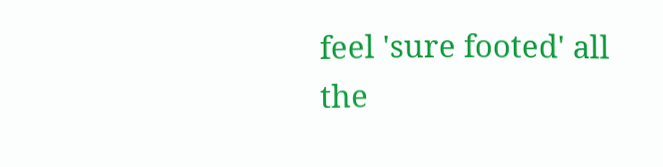feel 'sure footed' all the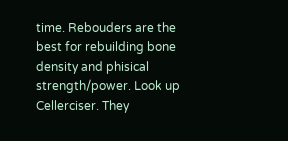time. Rebouders are the best for rebuilding bone density and phisical strength/power. Look up Cellerciser. They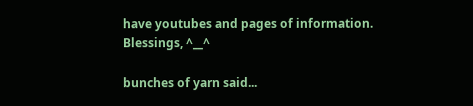have youtubes and pages of information.
Blessings, ^__^

bunches of yarn said...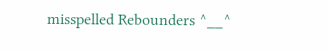misspelled Rebounders ^__^